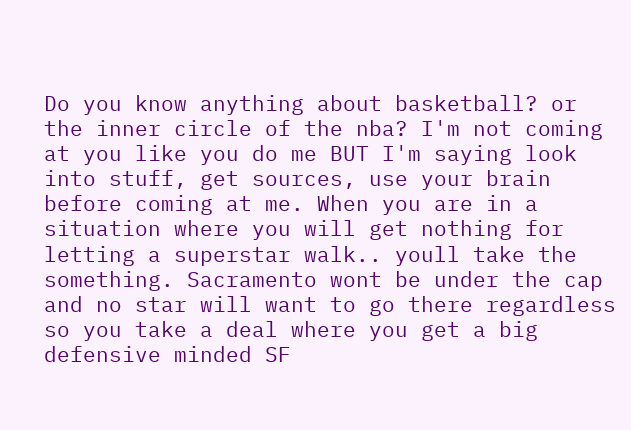Do you know anything about basketball? or the inner circle of the nba? I'm not coming at you like you do me BUT I'm saying look into stuff, get sources, use your brain before coming at me. When you are in a situation where you will get nothing for letting a superstar walk.. youll take the something. Sacramento wont be under the cap and no star will want to go there regardless so you take a deal where you get a big defensive minded SF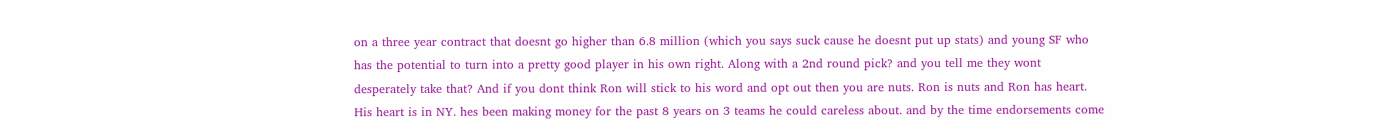on a three year contract that doesnt go higher than 6.8 million (which you says suck cause he doesnt put up stats) and young SF who has the potential to turn into a pretty good player in his own right. Along with a 2nd round pick? and you tell me they wont desperately take that? And if you dont think Ron will stick to his word and opt out then you are nuts. Ron is nuts and Ron has heart. His heart is in NY. hes been making money for the past 8 years on 3 teams he could careless about. and by the time endorsements come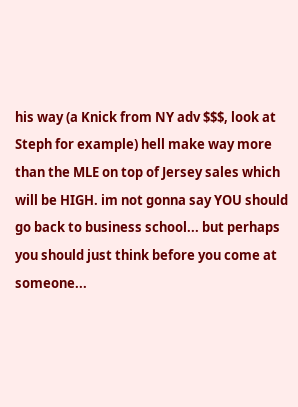his way (a Knick from NY adv $$$, look at Steph for example) hell make way more than the MLE on top of Jersey sales which will be HIGH. im not gonna say YOU should go back to business school... but perhaps you should just think before you come at someone...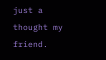just a thought my friend.